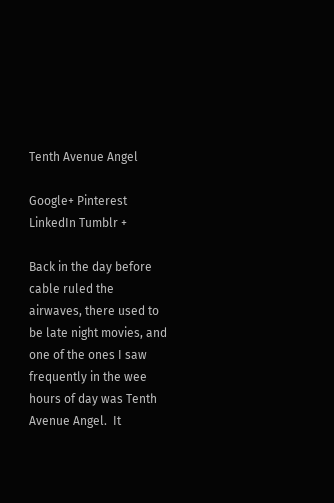Tenth Avenue Angel

Google+ Pinterest LinkedIn Tumblr +

Back in the day before cable ruled the airwaves, there used to be late night movies, and one of the ones I saw frequently in the wee hours of day was Tenth Avenue Angel.  It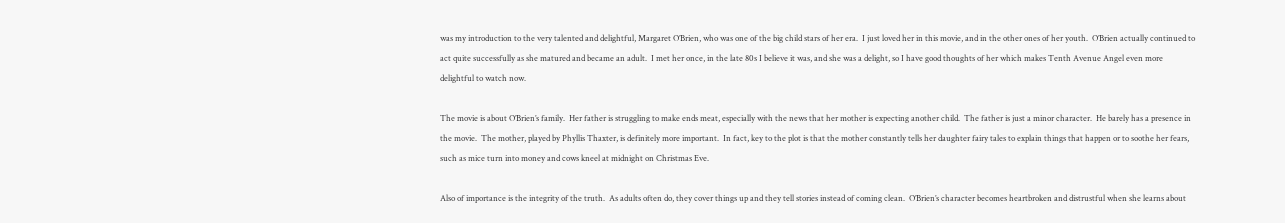was my introduction to the very talented and delightful, Margaret O’Brien, who was one of the big child stars of her era.  I just loved her in this movie, and in the other ones of her youth.  O’Brien actually continued to act quite successfully as she matured and became an adult.  I met her once, in the late 80s I believe it was, and she was a delight, so I have good thoughts of her which makes Tenth Avenue Angel even more delightful to watch now.

The movie is about O’Brien’s family.  Her father is struggling to make ends meat, especially with the news that her mother is expecting another child.  The father is just a minor character.  He barely has a presence in the movie.  The mother, played by Phyllis Thaxter, is definitely more important.  In fact, key to the plot is that the mother constantly tells her daughter fairy tales to explain things that happen or to soothe her fears, such as mice turn into money and cows kneel at midnight on Christmas Eve.

Also of importance is the integrity of the truth.  As adults often do, they cover things up and they tell stories instead of coming clean.  O’Brien’s character becomes heartbroken and distrustful when she learns about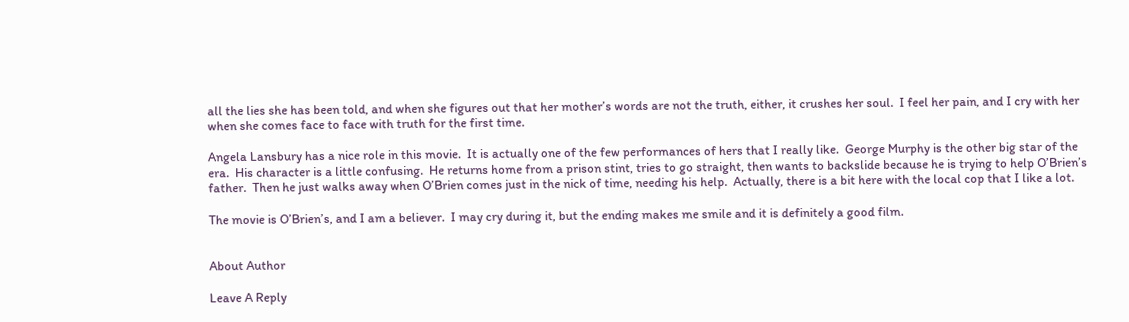all the lies she has been told, and when she figures out that her mother’s words are not the truth, either, it crushes her soul.  I feel her pain, and I cry with her when she comes face to face with truth for the first time.

Angela Lansbury has a nice role in this movie.  It is actually one of the few performances of hers that I really like.  George Murphy is the other big star of the era.  His character is a little confusing.  He returns home from a prison stint, tries to go straight, then wants to backslide because he is trying to help O’Brien’s father.  Then he just walks away when O’Brien comes just in the nick of time, needing his help.  Actually, there is a bit here with the local cop that I like a lot.

The movie is O’Brien’s, and I am a believer.  I may cry during it, but the ending makes me smile and it is definitely a good film.


About Author

Leave A Reply